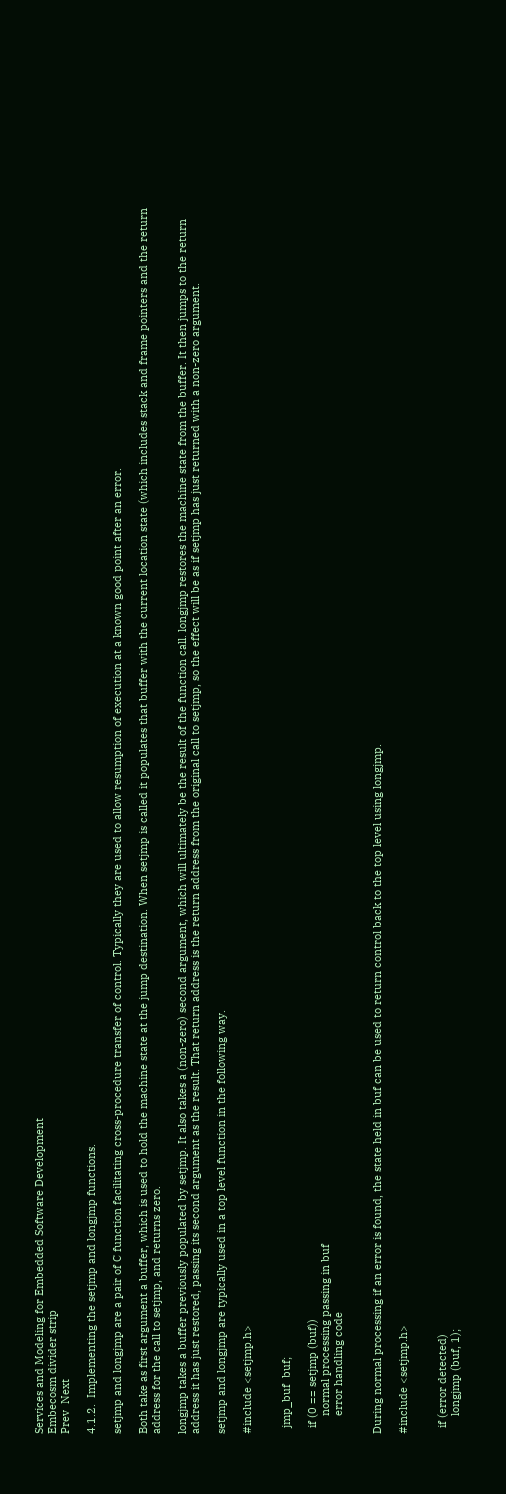Services and Modeling for Embedded Software Development
Embecosm divider strip
Prev  Next

4.1.2.  Implementing the setjmp and longjmp functions.

setjmp and longjmp are a pair of C function facilitating cross-procedure transfer of control. Typically they are used to allow resumption of execution at a known good point after an error.

Both take as first argument a buffer, which is used to hold the machine state at the jump destination. When setjmp is called it populates that buffer with the current location state (which includes stack and frame pointers and the return address for the call to setjmp, and returns zero.

longjmp takes a buffer previously populated by setjmp. It also takes a (non-zero) second argument, which will ultimately be the result of the function call. longjmp restores the machine state from the buffer. It then jumps to the return address it has just restored, passing its second argument as the result. That return address is the return address from the original call to setjmp, so the effect will be as if setjmp has just returned with a non-zero argument.

setjmp and longjmp are typically used in a top level function in the following way.

#include <setjmp.h>


  jmp_buf  buf;

  if (0 == setjmp (buf))
      normal processing passing in buf
      error handling code


During normal processing if an error is found, the state held in buf can be used to return control back to the top level using longjmp.

#include <setjmp.h>


  if (error detected)
      longjmp (buf, 1);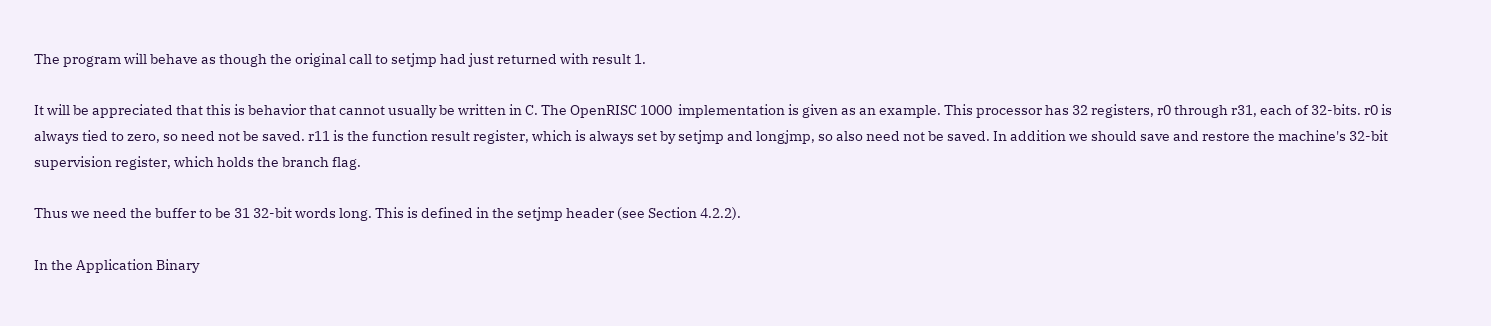The program will behave as though the original call to setjmp had just returned with result 1.

It will be appreciated that this is behavior that cannot usually be written in C. The OpenRISC 1000  implementation is given as an example. This processor has 32 registers, r0 through r31, each of 32-bits. r0 is always tied to zero, so need not be saved. r11 is the function result register, which is always set by setjmp and longjmp, so also need not be saved. In addition we should save and restore the machine's 32-bit supervision register, which holds the branch flag.

Thus we need the buffer to be 31 32-bit words long. This is defined in the setjmp header (see Section 4.2.2).

In the Application Binary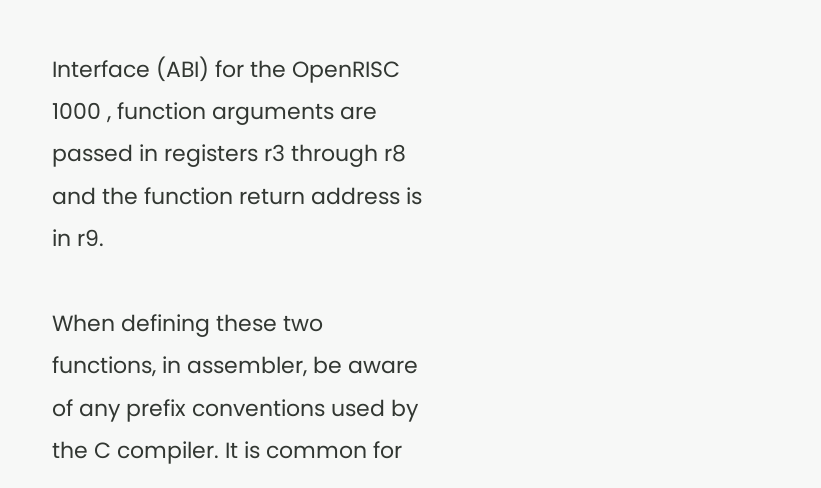Interface (ABI) for the OpenRISC 1000 , function arguments are passed in registers r3 through r8 and the function return address is in r9.

When defining these two functions, in assembler, be aware of any prefix conventions used by the C compiler. It is common for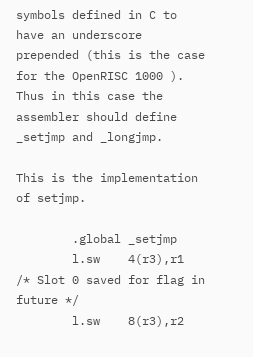symbols defined in C to have an underscore prepended (this is the case for the OpenRISC 1000 ). Thus in this case the assembler should define _setjmp and _longjmp.

This is the implementation of setjmp.

        .global _setjmp
        l.sw    4(r3),r1                /* Slot 0 saved for flag in future */
        l.sw    8(r3),r2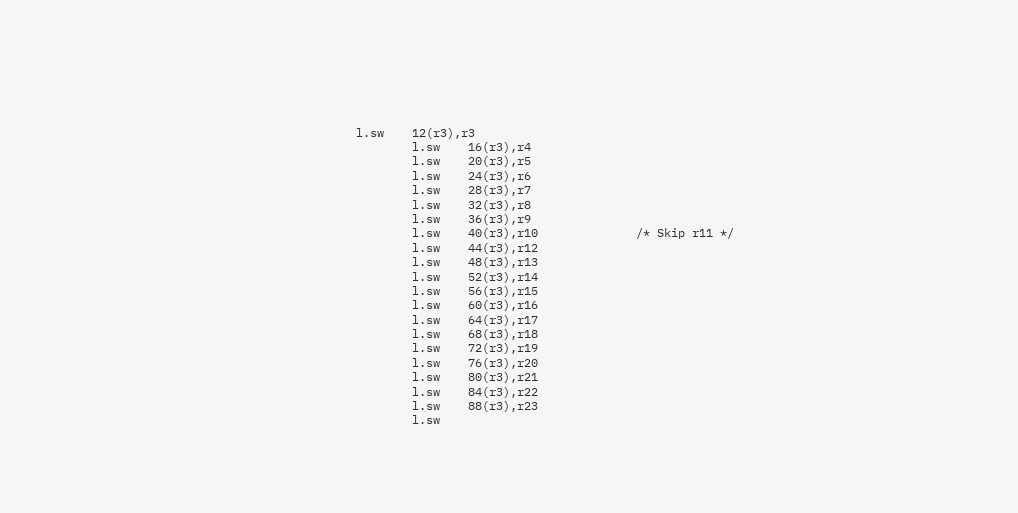l.sw    12(r3),r3
        l.sw    16(r3),r4
        l.sw    20(r3),r5
        l.sw    24(r3),r6
        l.sw    28(r3),r7
        l.sw    32(r3),r8
        l.sw    36(r3),r9
        l.sw    40(r3),r10              /* Skip r11 */
        l.sw    44(r3),r12
        l.sw    48(r3),r13
        l.sw    52(r3),r14
        l.sw    56(r3),r15
        l.sw    60(r3),r16
        l.sw    64(r3),r17
        l.sw    68(r3),r18
        l.sw    72(r3),r19
        l.sw    76(r3),r20
        l.sw    80(r3),r21
        l.sw    84(r3),r22
        l.sw    88(r3),r23
        l.sw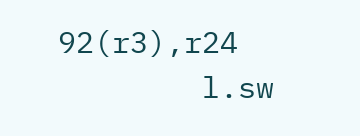92(r3),r24
        l.sw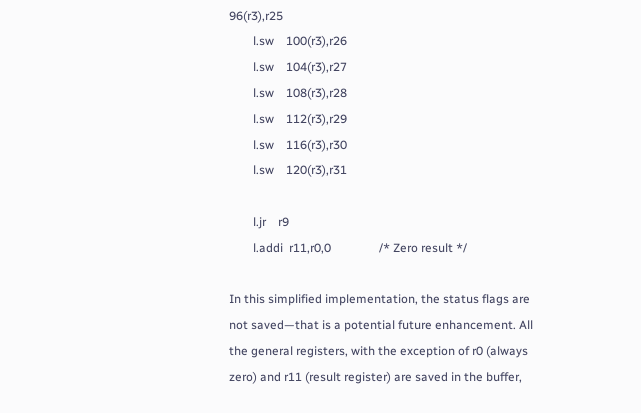96(r3),r25
        l.sw    100(r3),r26
        l.sw    104(r3),r27
        l.sw    108(r3),r28
        l.sw    112(r3),r29
        l.sw    116(r3),r30
        l.sw    120(r3),r31

        l.jr    r9
        l.addi  r11,r0,0                /* Zero result */

In this simplified implementation, the status flags are not saved—that is a potential future enhancement. All the general registers, with the exception of r0 (always zero) and r11 (result register) are saved in the buffer,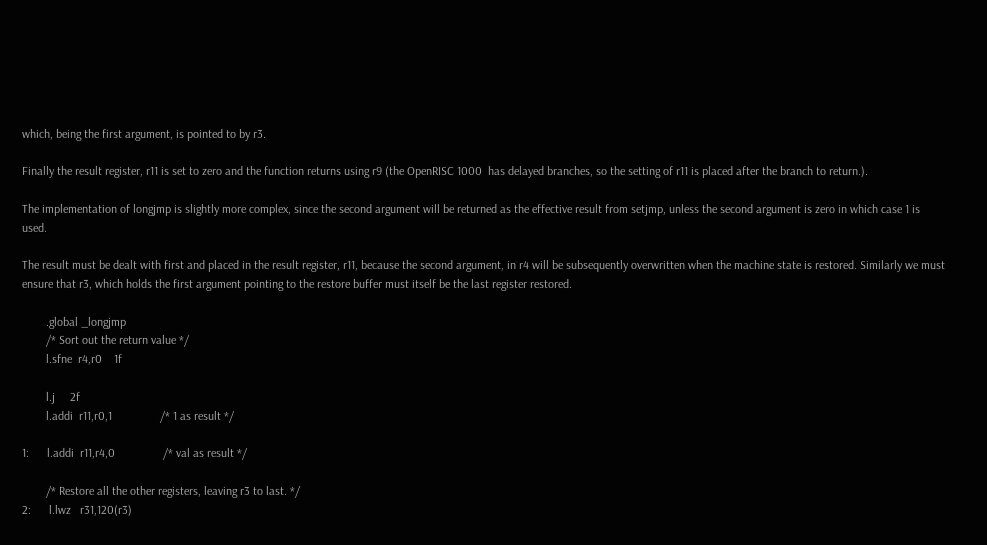which, being the first argument, is pointed to by r3.

Finally the result register, r11 is set to zero and the function returns using r9 (the OpenRISC 1000  has delayed branches, so the setting of r11 is placed after the branch to return.).

The implementation of longjmp is slightly more complex, since the second argument will be returned as the effective result from setjmp, unless the second argument is zero in which case 1 is used.

The result must be dealt with first and placed in the result register, r11, because the second argument, in r4 will be subsequently overwritten when the machine state is restored. Similarly we must ensure that r3, which holds the first argument pointing to the restore buffer must itself be the last register restored.

        .global _longjmp
        /* Sort out the return value */
        l.sfne  r4,r0    1f

        l.j     2f
        l.addi  r11,r0,1                /* 1 as result */

1:      l.addi  r11,r4,0                /* val as result */

        /* Restore all the other registers, leaving r3 to last. */
2:      l.lwz   r31,120(r3)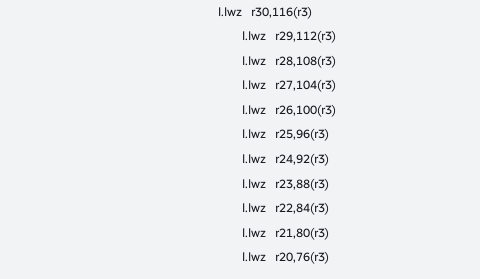l.lwz   r30,116(r3)
        l.lwz   r29,112(r3)
        l.lwz   r28,108(r3)
        l.lwz   r27,104(r3)
        l.lwz   r26,100(r3)
        l.lwz   r25,96(r3)
        l.lwz   r24,92(r3)
        l.lwz   r23,88(r3)
        l.lwz   r22,84(r3)
        l.lwz   r21,80(r3)
        l.lwz   r20,76(r3)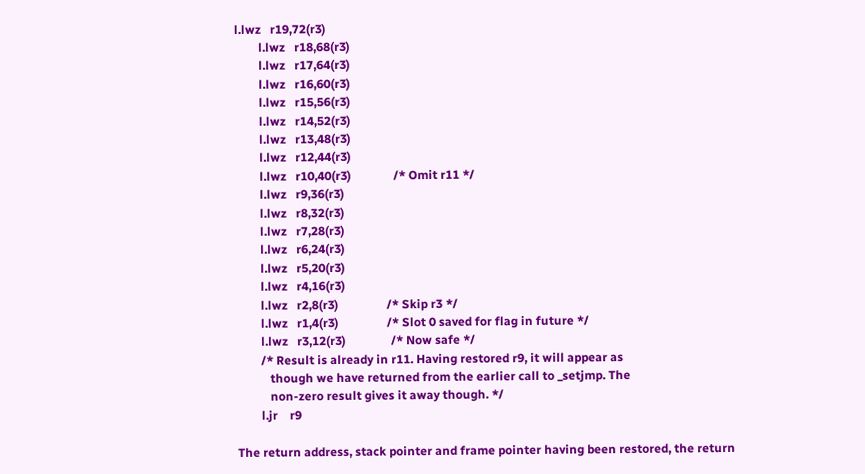l.lwz   r19,72(r3)
        l.lwz   r18,68(r3)
        l.lwz   r17,64(r3)
        l.lwz   r16,60(r3)
        l.lwz   r15,56(r3)
        l.lwz   r14,52(r3)
        l.lwz   r13,48(r3)
        l.lwz   r12,44(r3)
        l.lwz   r10,40(r3)              /* Omit r11 */
        l.lwz   r9,36(r3)
        l.lwz   r8,32(r3)
        l.lwz   r7,28(r3)
        l.lwz   r6,24(r3)
        l.lwz   r5,20(r3)
        l.lwz   r4,16(r3)
        l.lwz   r2,8(r3)                /* Skip r3 */
        l.lwz   r1,4(r3)                /* Slot 0 saved for flag in future */
        l.lwz   r3,12(r3)               /* Now safe */
        /* Result is already in r11. Having restored r9, it will appear as
           though we have returned from the earlier call to _setjmp. The
           non-zero result gives it away though. */
        l.jr    r9

The return address, stack pointer and frame pointer having been restored, the return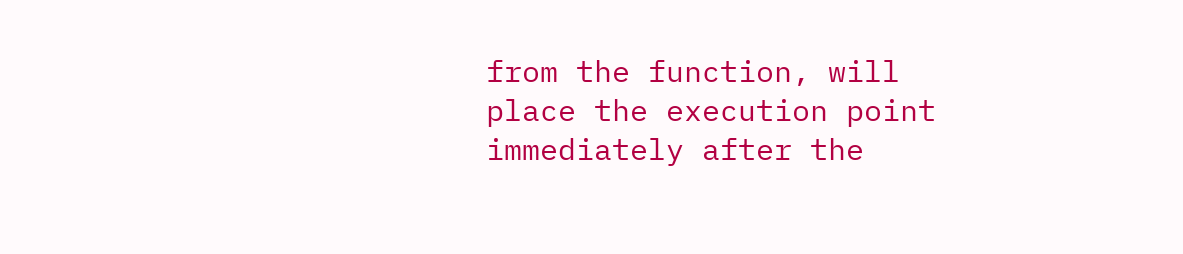from the function, will place the execution point immediately after the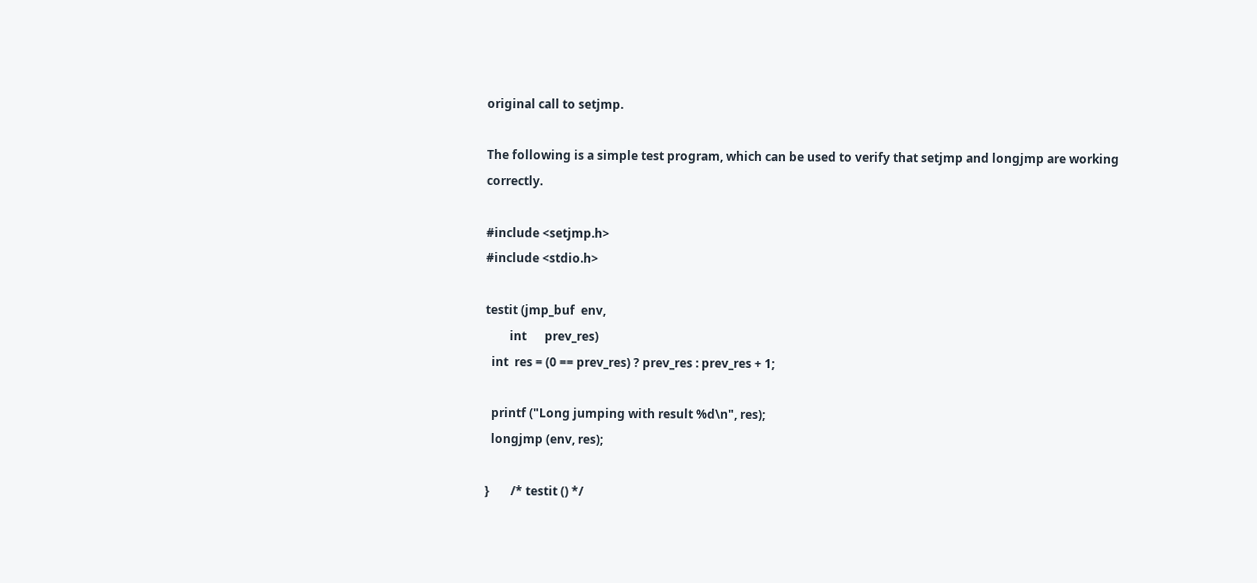original call to setjmp.

The following is a simple test program, which can be used to verify that setjmp and longjmp are working correctly.

#include <setjmp.h>
#include <stdio.h>

testit (jmp_buf  env,
        int      prev_res)
  int  res = (0 == prev_res) ? prev_res : prev_res + 1;

  printf ("Long jumping with result %d\n", res);
  longjmp (env, res);

}       /* testit () */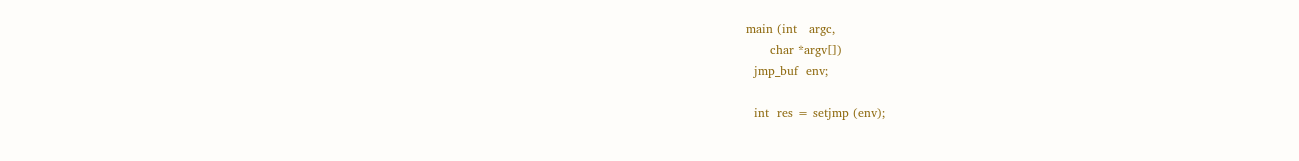main (int   argc,
      char *argv[])
  jmp_buf  env;

  int  res = setjmp (env);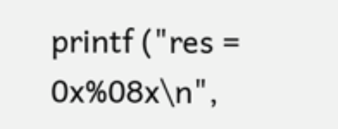printf ("res = 0x%08x\n",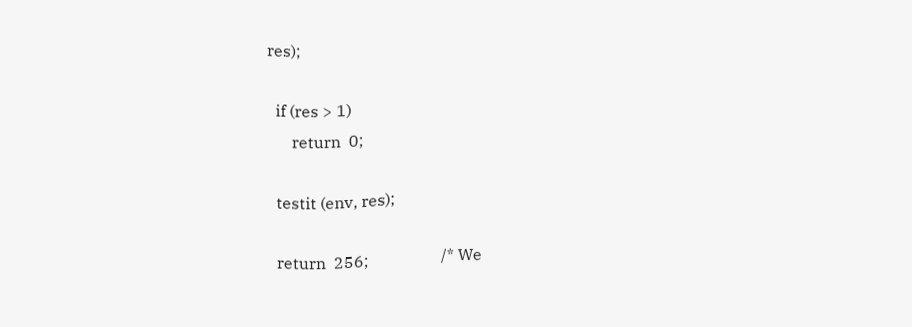res);

  if (res > 1)
      return  0;

  testit (env, res);

  return  256;                  /* We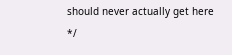should never actually get here */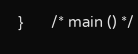}       /* main () */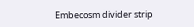Embecosm divider strip